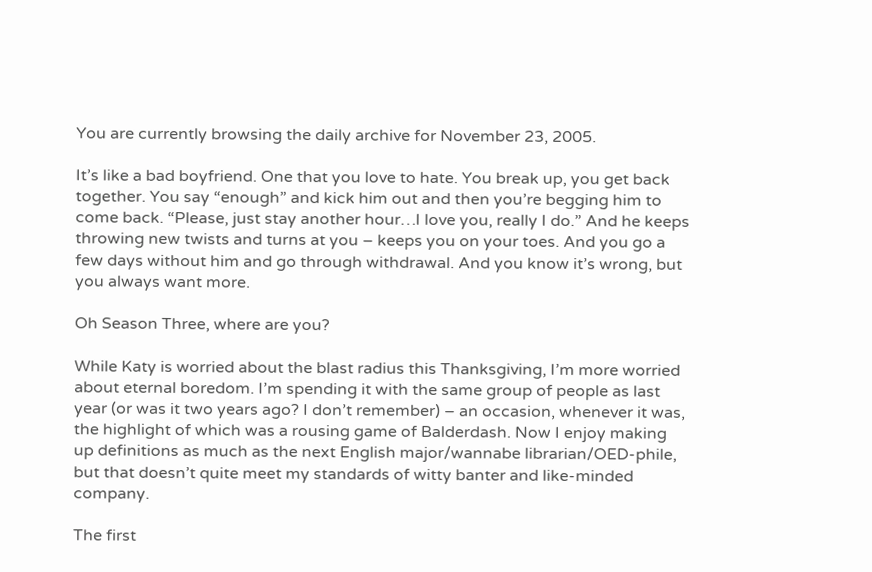You are currently browsing the daily archive for November 23, 2005.

It’s like a bad boyfriend. One that you love to hate. You break up, you get back together. You say “enough” and kick him out and then you’re begging him to come back. “Please, just stay another hour…I love you, really I do.” And he keeps throwing new twists and turns at you – keeps you on your toes. And you go a few days without him and go through withdrawal. And you know it’s wrong, but you always want more.

Oh Season Three, where are you?

While Katy is worried about the blast radius this Thanksgiving, I’m more worried about eternal boredom. I’m spending it with the same group of people as last year (or was it two years ago? I don’t remember) – an occasion, whenever it was, the highlight of which was a rousing game of Balderdash. Now I enjoy making up definitions as much as the next English major/wannabe librarian/OED-phile, but that doesn’t quite meet my standards of witty banter and like-minded company.

The first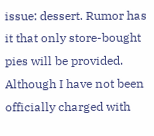issue: dessert. Rumor has it that only store-bought pies will be provided. Although I have not been officially charged with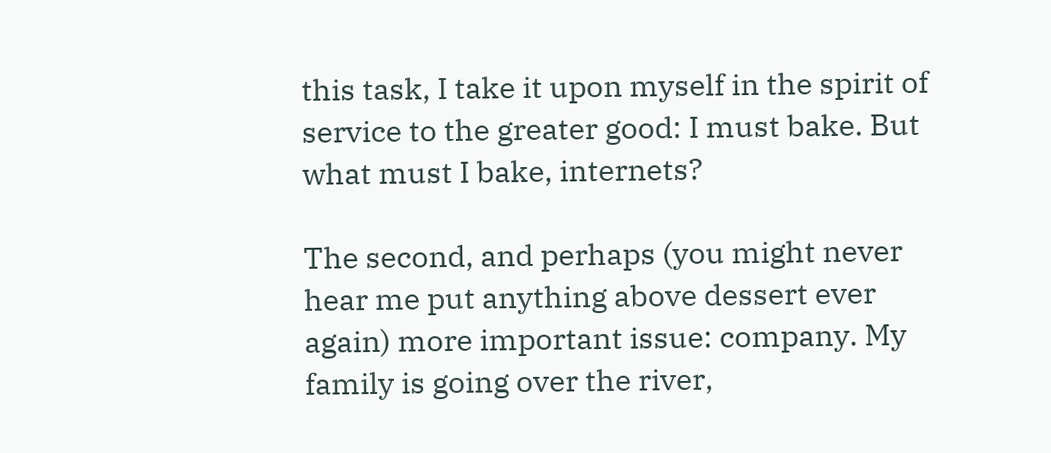this task, I take it upon myself in the spirit of service to the greater good: I must bake. But what must I bake, internets?

The second, and perhaps (you might never hear me put anything above dessert ever again) more important issue: company. My family is going over the river,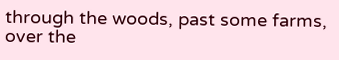through the woods, past some farms, over the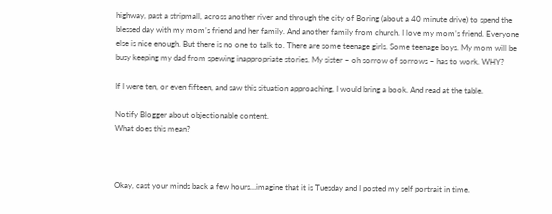highway, past a stripmall, across another river and through the city of Boring (about a 40 minute drive) to spend the blessed day with my mom’s friend and her family. And another family from church. I love my mom’s friend. Everyone else is nice enough. But there is no one to talk to. There are some teenage girls. Some teenage boys. My mom will be busy keeping my dad from spewing inappropriate stories. My sister – oh sorrow of sorrows – has to work. WHY?

If I were ten, or even fifteen, and saw this situation approaching, I would bring a book. And read at the table.

Notify Blogger about objectionable content.
What does this mean?



Okay, cast your minds back a few hours…imagine that it is Tuesday and I posted my self portrait in time.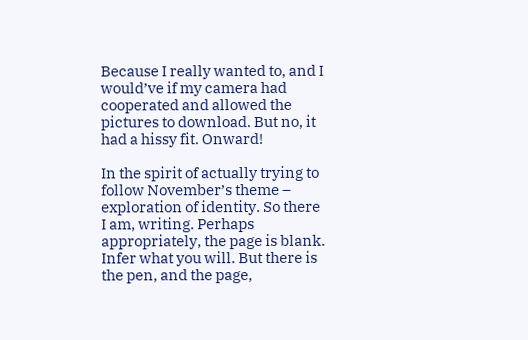Because I really wanted to, and I would’ve if my camera had cooperated and allowed the pictures to download. But no, it had a hissy fit. Onward!

In the spirit of actually trying to follow November’s theme – exploration of identity. So there I am, writing. Perhaps appropriately, the page is blank. Infer what you will. But there is the pen, and the page,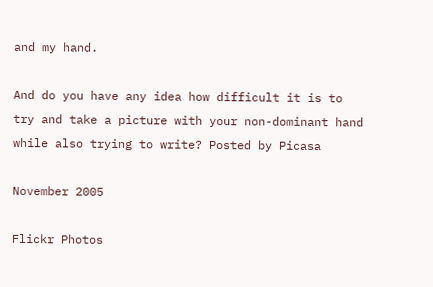and my hand.

And do you have any idea how difficult it is to try and take a picture with your non-dominant hand while also trying to write? Posted by Picasa

November 2005

Flickr Photos